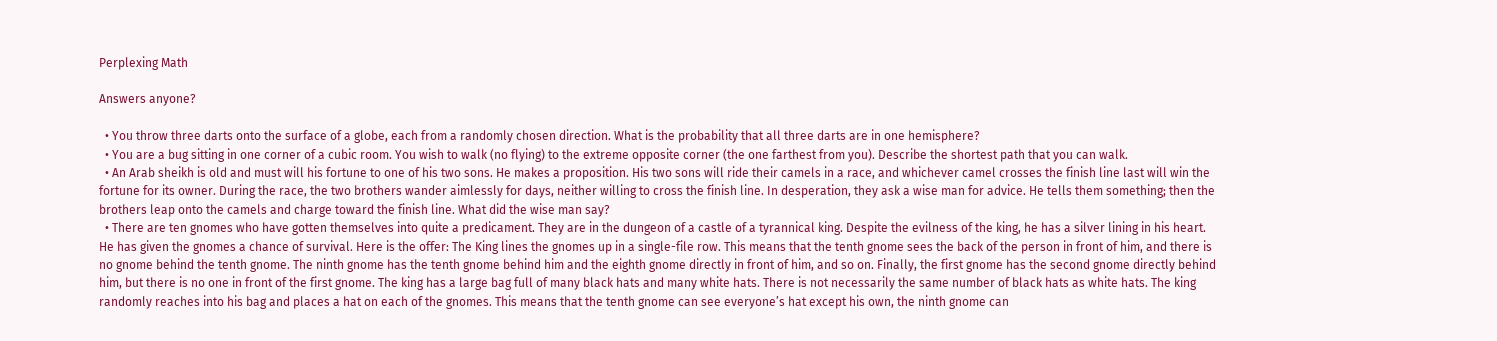Perplexing Math

Answers anyone?

  • You throw three darts onto the surface of a globe, each from a randomly chosen direction. What is the probability that all three darts are in one hemisphere?
  • You are a bug sitting in one corner of a cubic room. You wish to walk (no flying) to the extreme opposite corner (the one farthest from you). Describe the shortest path that you can walk.
  • An Arab sheikh is old and must will his fortune to one of his two sons. He makes a proposition. His two sons will ride their camels in a race, and whichever camel crosses the finish line last will win the fortune for its owner. During the race, the two brothers wander aimlessly for days, neither willing to cross the finish line. In desperation, they ask a wise man for advice. He tells them something; then the brothers leap onto the camels and charge toward the finish line. What did the wise man say?
  • There are ten gnomes who have gotten themselves into quite a predicament. They are in the dungeon of a castle of a tyrannical king. Despite the evilness of the king, he has a silver lining in his heart. He has given the gnomes a chance of survival. Here is the offer: The King lines the gnomes up in a single-file row. This means that the tenth gnome sees the back of the person in front of him, and there is no gnome behind the tenth gnome. The ninth gnome has the tenth gnome behind him and the eighth gnome directly in front of him, and so on. Finally, the first gnome has the second gnome directly behind him, but there is no one in front of the first gnome. The king has a large bag full of many black hats and many white hats. There is not necessarily the same number of black hats as white hats. The king randomly reaches into his bag and places a hat on each of the gnomes. This means that the tenth gnome can see everyone’s hat except his own, the ninth gnome can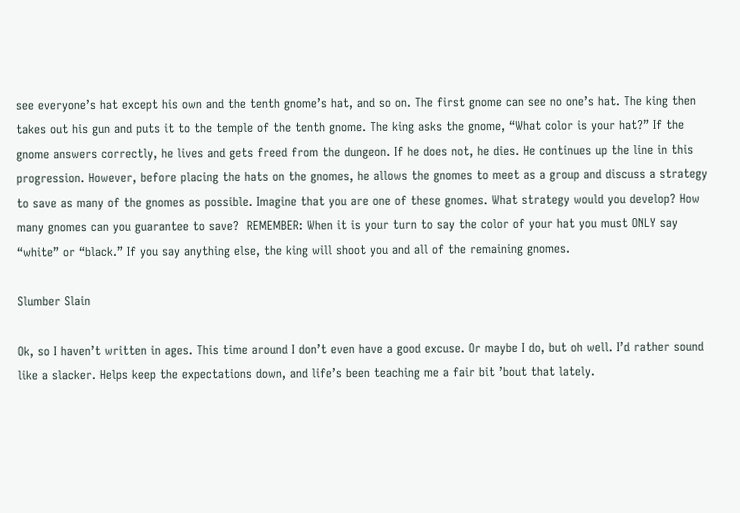see everyone’s hat except his own and the tenth gnome’s hat, and so on. The first gnome can see no one’s hat. The king then takes out his gun and puts it to the temple of the tenth gnome. The king asks the gnome, “What color is your hat?” If the gnome answers correctly, he lives and gets freed from the dungeon. If he does not, he dies. He continues up the line in this progression. However, before placing the hats on the gnomes, he allows the gnomes to meet as a group and discuss a strategy to save as many of the gnomes as possible. Imagine that you are one of these gnomes. What strategy would you develop? How many gnomes can you guarantee to save?  REMEMBER: When it is your turn to say the color of your hat you must ONLY say “white” or “black.” If you say anything else, the king will shoot you and all of the remaining gnomes.

Slumber Slain

Ok, so I haven’t written in ages. This time around I don’t even have a good excuse. Or maybe I do, but oh well. I’d rather sound like a slacker. Helps keep the expectations down, and life’s been teaching me a fair bit ’bout that lately.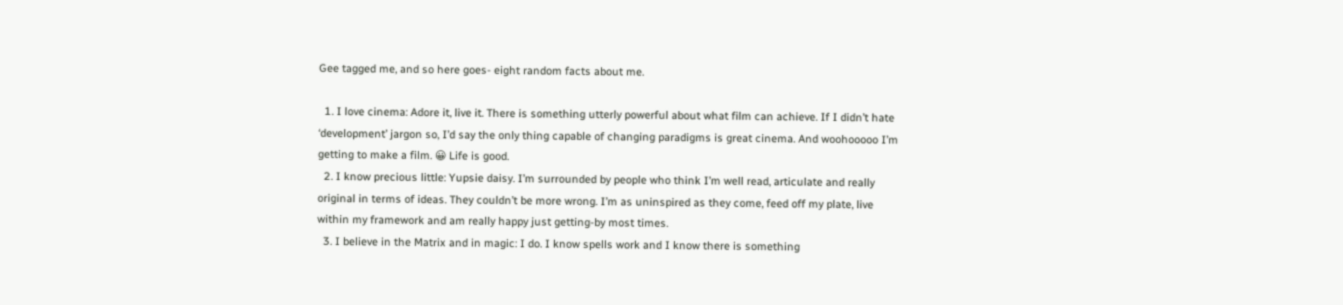Gee tagged me, and so here goes- eight random facts about me.

  1. I love cinema: Adore it, live it. There is something utterly powerful about what film can achieve. If I didn’t hate ‘development’ jargon so, I’d say the only thing capable of changing paradigms is great cinema. And woohooooo I’m getting to make a film. 😀 Life is good.
  2. I know precious little: Yupsie daisy. I’m surrounded by people who think I’m well read, articulate and really original in terms of ideas. They couldn’t be more wrong. I’m as uninspired as they come, feed off my plate, live within my framework and am really happy just getting-by most times.
  3. I believe in the Matrix and in magic: I do. I know spells work and I know there is something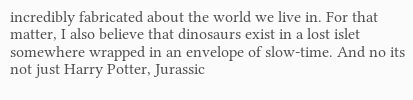incredibly fabricated about the world we live in. For that matter, I also believe that dinosaurs exist in a lost islet somewhere wrapped in an envelope of slow-time. And no its not just Harry Potter, Jurassic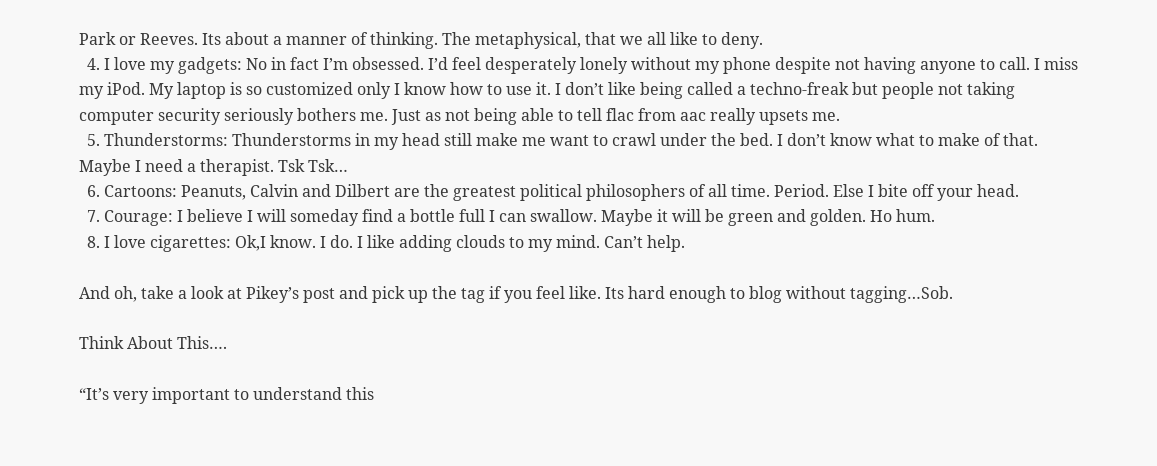Park or Reeves. Its about a manner of thinking. The metaphysical, that we all like to deny.
  4. I love my gadgets: No in fact I’m obsessed. I’d feel desperately lonely without my phone despite not having anyone to call. I miss my iPod. My laptop is so customized only I know how to use it. I don’t like being called a techno-freak but people not taking computer security seriously bothers me. Just as not being able to tell flac from aac really upsets me.
  5. Thunderstorms: Thunderstorms in my head still make me want to crawl under the bed. I don’t know what to make of that. Maybe I need a therapist. Tsk Tsk…
  6. Cartoons: Peanuts, Calvin and Dilbert are the greatest political philosophers of all time. Period. Else I bite off your head.
  7. Courage: I believe I will someday find a bottle full I can swallow. Maybe it will be green and golden. Ho hum.
  8. I love cigarettes: Ok,I know. I do. I like adding clouds to my mind. Can’t help.

And oh, take a look at Pikey’s post and pick up the tag if you feel like. Its hard enough to blog without tagging…Sob.

Think About This….

“It’s very important to understand this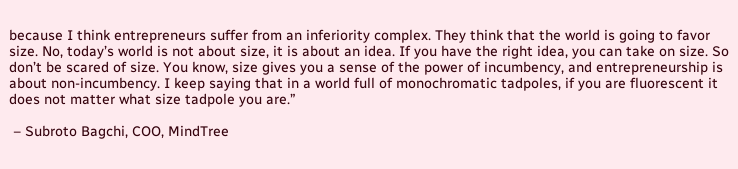because I think entrepreneurs suffer from an inferiority complex. They think that the world is going to favor size. No, today’s world is not about size, it is about an idea. If you have the right idea, you can take on size. So don’t be scared of size. You know, size gives you a sense of the power of incumbency, and entrepreneurship is about non-incumbency. I keep saying that in a world full of monochromatic tadpoles, if you are fluorescent it does not matter what size tadpole you are.”

 – Subroto Bagchi, COO, MindTree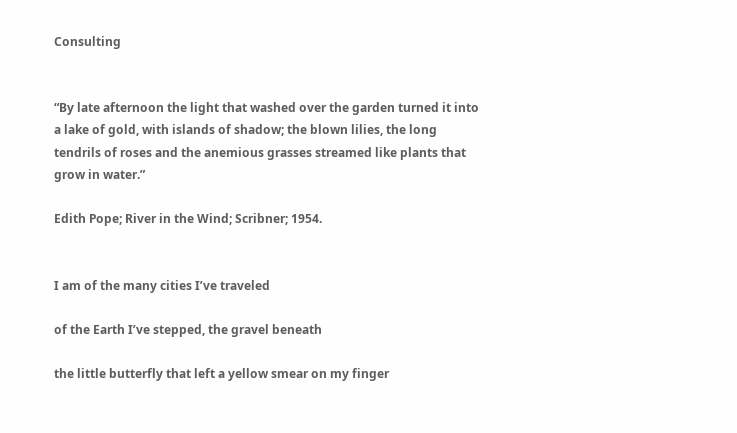Consulting


“By late afternoon the light that washed over the garden turned it into
a lake of gold, with islands of shadow; the blown lilies, the long
tendrils of roses and the anemious grasses streamed like plants that
grow in water.”

Edith Pope; River in the Wind; Scribner; 1954.


I am of the many cities I’ve traveled

of the Earth I’ve stepped, the gravel beneath

the little butterfly that left a yellow smear on my finger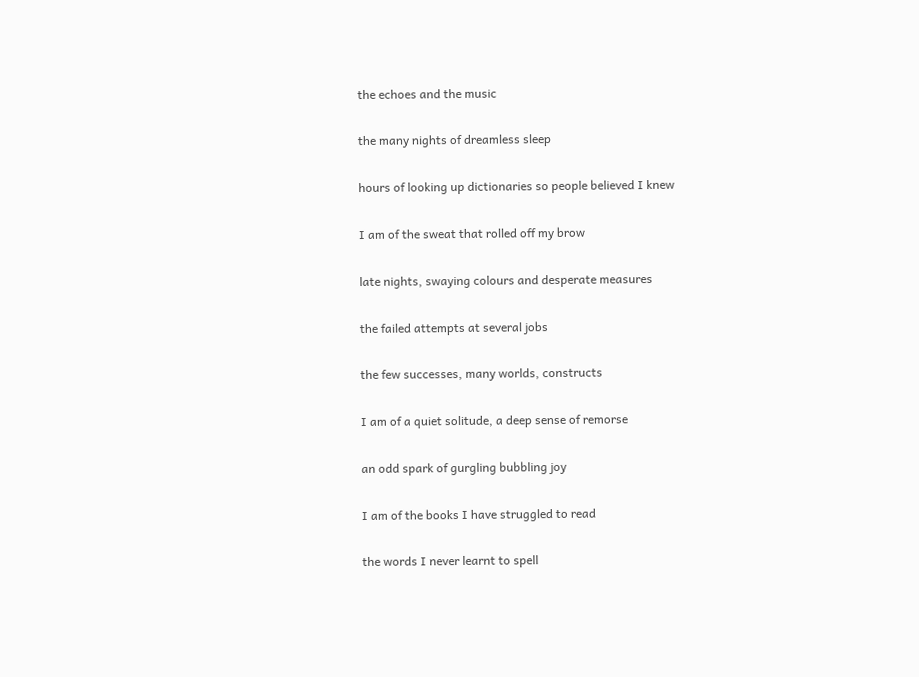the echoes and the music

the many nights of dreamless sleep

hours of looking up dictionaries so people believed I knew

I am of the sweat that rolled off my brow

late nights, swaying colours and desperate measures

the failed attempts at several jobs

the few successes, many worlds, constructs

I am of a quiet solitude, a deep sense of remorse

an odd spark of gurgling bubbling joy

I am of the books I have struggled to read

the words I never learnt to spell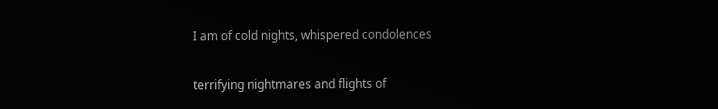I am of cold nights, whispered condolences

terrifying nightmares and flights of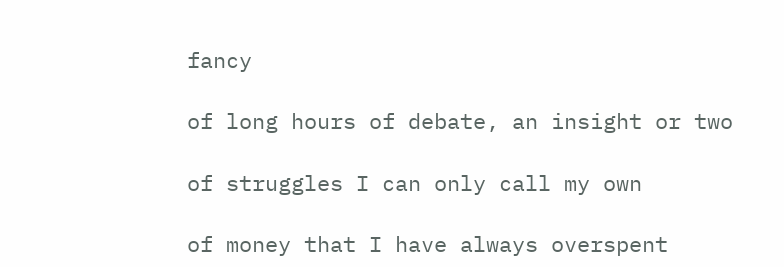fancy

of long hours of debate, an insight or two

of struggles I can only call my own

of money that I have always overspent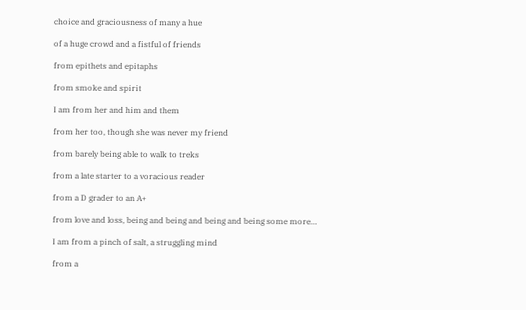choice and graciousness of many a hue

of a huge crowd and a fistful of friends

from epithets and epitaphs

from smoke and spirit

I am from her and him and them

from her too, though she was never my friend

from barely being able to walk to treks

from a late starter to a voracious reader

from a D grader to an A+

from love and loss, being and being and being and being some more…

I am from a pinch of salt, a struggling mind

from a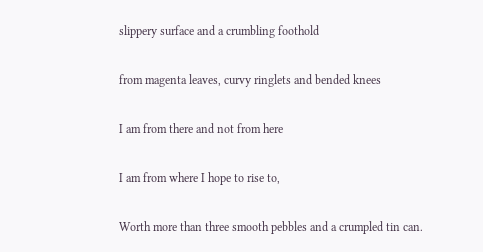slippery surface and a crumbling foothold

from magenta leaves, curvy ringlets and bended knees

I am from there and not from here

I am from where I hope to rise to,

Worth more than three smooth pebbles and a crumpled tin can.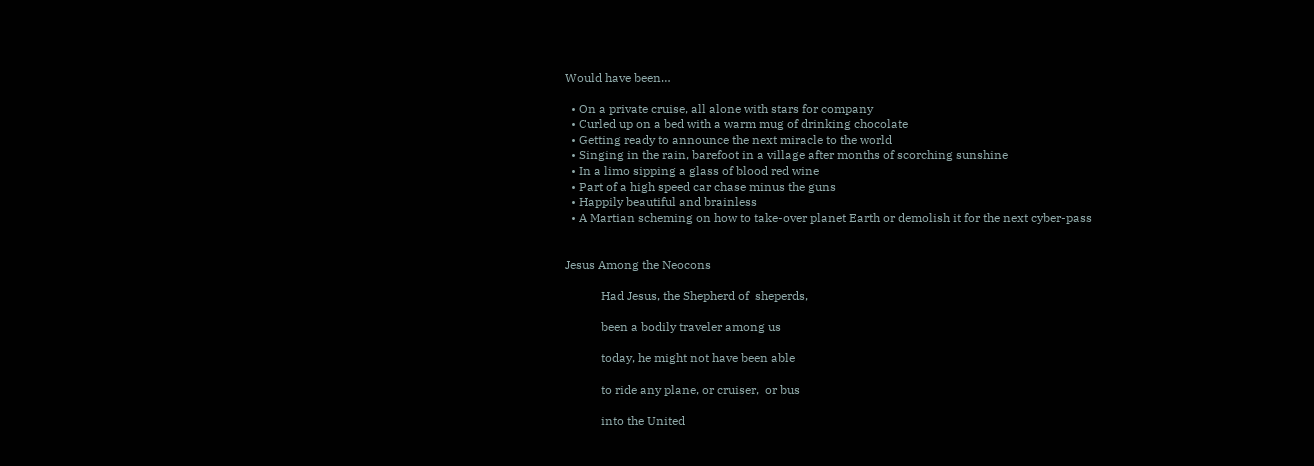Would have been…

  • On a private cruise, all alone with stars for company
  • Curled up on a bed with a warm mug of drinking chocolate
  • Getting ready to announce the next miracle to the world
  • Singing in the rain, barefoot in a village after months of scorching sunshine
  • In a limo sipping a glass of blood red wine
  • Part of a high speed car chase minus the guns
  • Happily beautiful and brainless
  • A Martian scheming on how to take-over planet Earth or demolish it for the next cyber-pass


Jesus Among the Neocons

            Had Jesus, the Shepherd of  sheperds,

            been a bodily traveler among us

            today, he might not have been able

            to ride any plane, or cruiser,  or bus

            into the United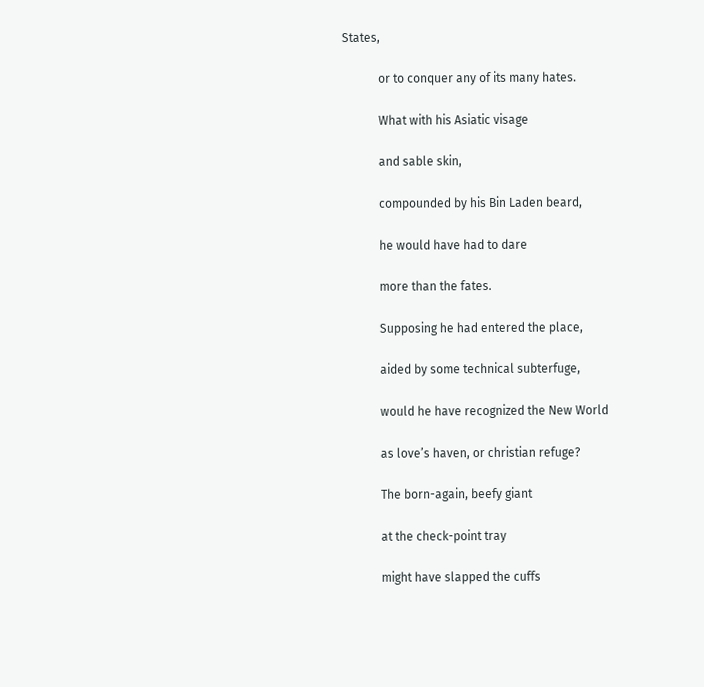States,

            or to conquer any of its many hates.

            What with his Asiatic visage

            and sable skin,

            compounded by his Bin Laden beard,

            he would have had to dare

            more than the fates.

            Supposing he had entered the place,

            aided by some technical subterfuge,

            would he have recognized the New World

            as love’s haven, or christian refuge?

            The born-again, beefy giant

            at the check-point tray

            might have slapped the cuffs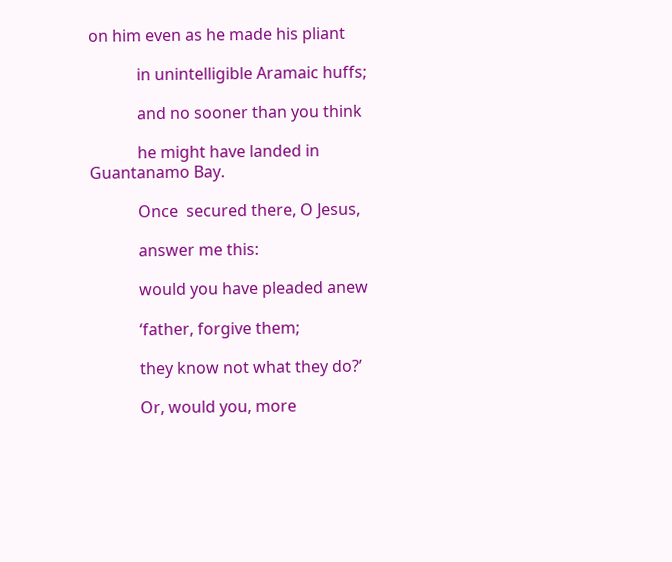on him even as he made his pliant

            in unintelligible Aramaic huffs;

            and no sooner than you think

            he might have landed in Guantanamo Bay.

            Once  secured there, O Jesus,

            answer me this:

            would you have pleaded anew

            ‘father, forgive them;

            they know not what they do?’

            Or, would you, more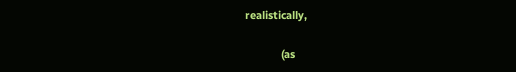realistically,

            (as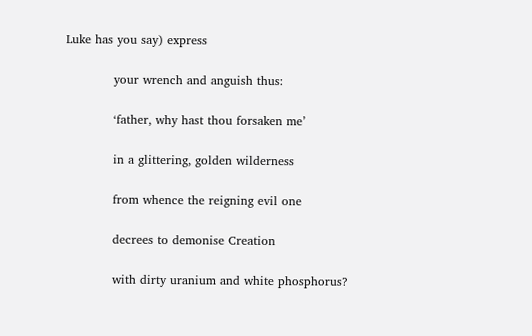Luke has you say) express

            your wrench and anguish thus:

            ‘father, why hast thou forsaken me’

            in a glittering, golden wilderness

            from whence the reigning evil one

            decrees to demonise Creation

            with dirty uranium and white phosphorus?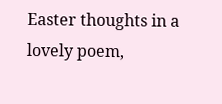Easter thoughts in a lovely poem,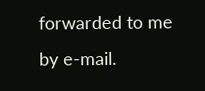forwarded to me by e-mail.